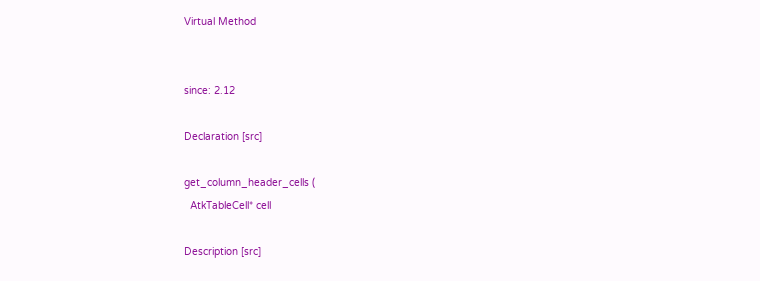Virtual Method


since: 2.12

Declaration [src]

get_column_header_cells (
  AtkTableCell* cell

Description [src]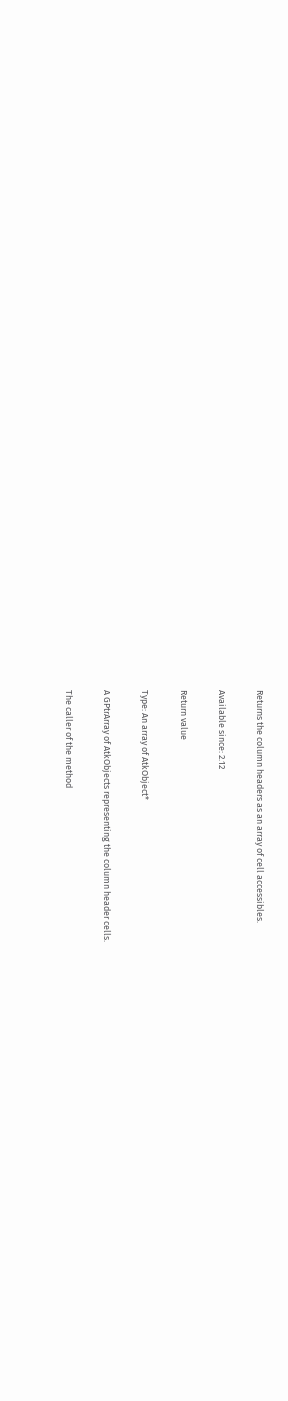Returns the column headers as an array of cell accessibles.

Available since: 2.12

Return value

Type: An array of AtkObject*

A GPtrArray of AtkObjects representing the column header cells.

The caller of the method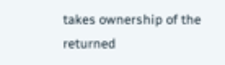takes ownership of the returned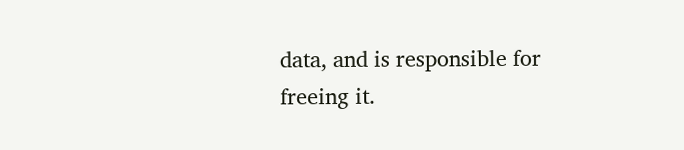data, and is responsible for freeing it.